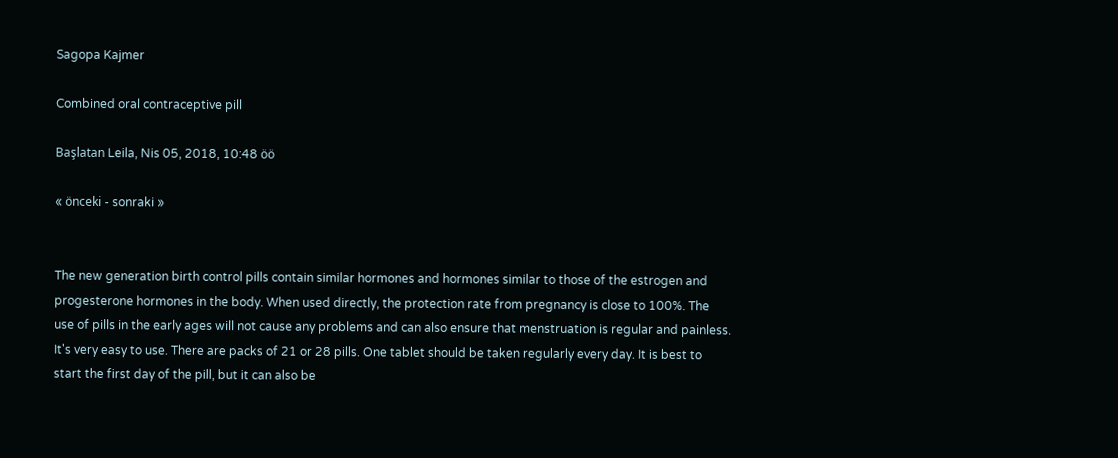Sagopa Kajmer

Combined oral contraceptive pill

Başlatan Leila, Nis 05, 2018, 10:48 öö

« önceki - sonraki »


The new generation birth control pills contain similar hormones and hormones similar to those of the estrogen and progesterone hormones in the body. When used directly, the protection rate from pregnancy is close to 100%. The use of pills in the early ages will not cause any problems and can also ensure that menstruation is regular and painless.
It's very easy to use. There are packs of 21 or 28 pills. One tablet should be taken regularly every day. It is best to start the first day of the pill, but it can also be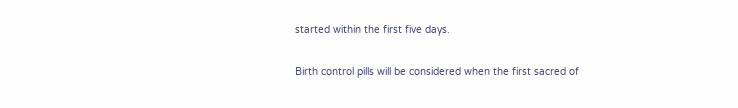started within the first five days.

Birth control pills will be considered when the first sacred of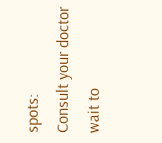spots:
Consult your doctor
wait to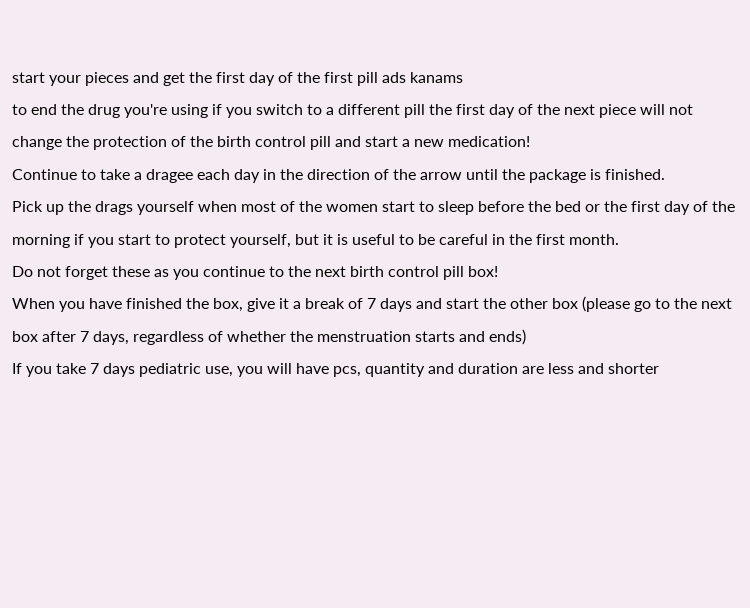start your pieces and get the first day of the first pill ads kanams
to end the drug you're using if you switch to a different pill the first day of the next piece will not change the protection of the birth control pill and start a new medication!
Continue to take a dragee each day in the direction of the arrow until the package is finished.
Pick up the drags yourself when most of the women start to sleep before the bed or the first day of the morning if you start to protect yourself, but it is useful to be careful in the first month.
Do not forget these as you continue to the next birth control pill box!
When you have finished the box, give it a break of 7 days and start the other box (please go to the next box after 7 days, regardless of whether the menstruation starts and ends)
If you take 7 days pediatric use, you will have pcs, quantity and duration are less and shorter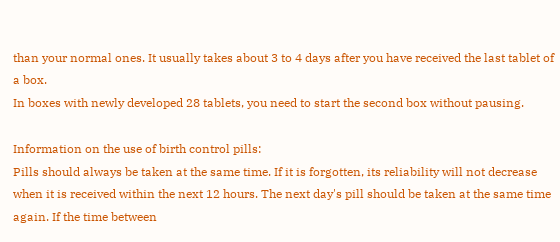than your normal ones. It usually takes about 3 to 4 days after you have received the last tablet of a box.
In boxes with newly developed 28 tablets, you need to start the second box without pausing.

Information on the use of birth control pills:
Pills should always be taken at the same time. If it is forgotten, its reliability will not decrease when it is received within the next 12 hours. The next day's pill should be taken at the same time again. If the time between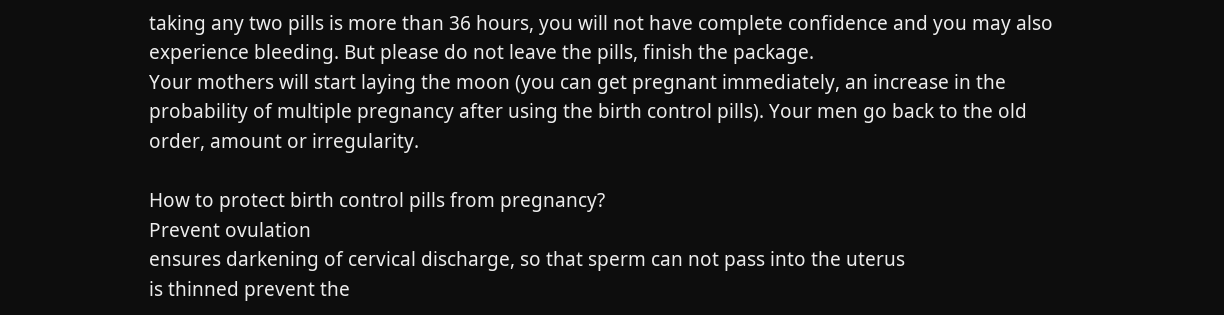taking any two pills is more than 36 hours, you will not have complete confidence and you may also experience bleeding. But please do not leave the pills, finish the package.
Your mothers will start laying the moon (you can get pregnant immediately, an increase in the probability of multiple pregnancy after using the birth control pills). Your men go back to the old order, amount or irregularity.

How to protect birth control pills from pregnancy?
Prevent ovulation
ensures darkening of cervical discharge, so that sperm can not pass into the uterus
is thinned prevent the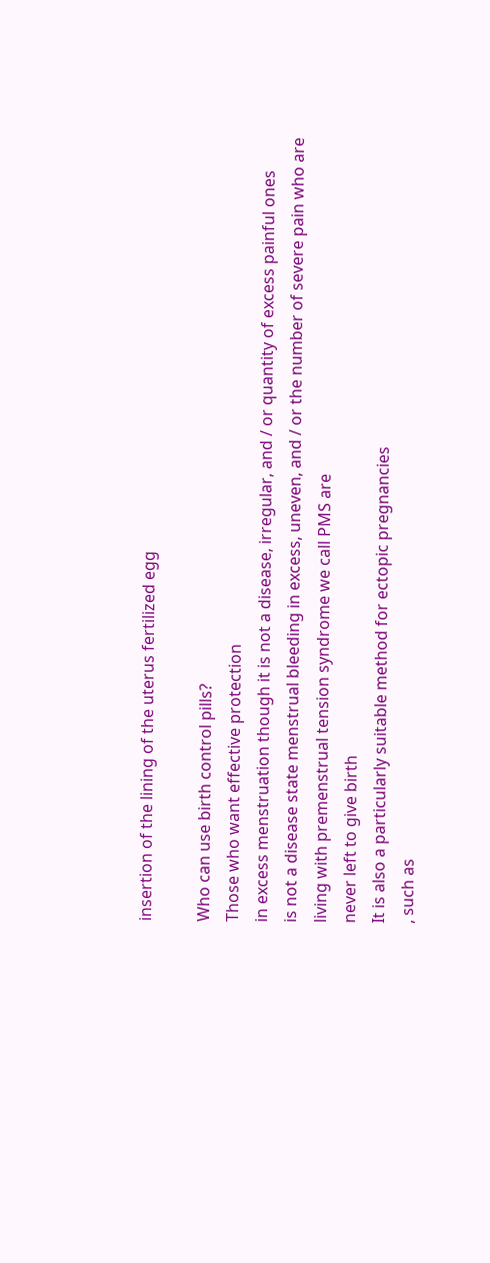insertion of the lining of the uterus fertilized egg

Who can use birth control pills?
Those who want effective protection
in excess menstruation though it is not a disease, irregular, and / or quantity of excess painful ones
is not a disease state menstrual bleeding in excess, uneven, and / or the number of severe pain who are
living with premenstrual tension syndrome we call PMS are
never left to give birth
It is also a particularly suitable method for ectopic pregnancies
, such as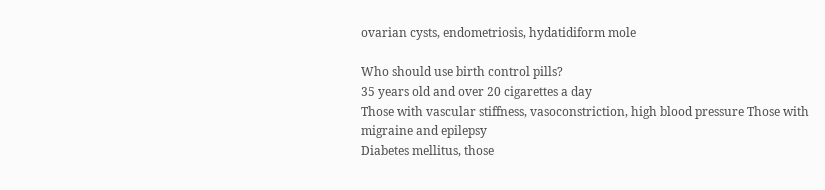ovarian cysts, endometriosis, hydatidiform mole

Who should use birth control pills?
35 years old and over 20 cigarettes a day
Those with vascular stiffness, vasoconstriction, high blood pressure Those with
migraine and epilepsy
Diabetes mellitus, those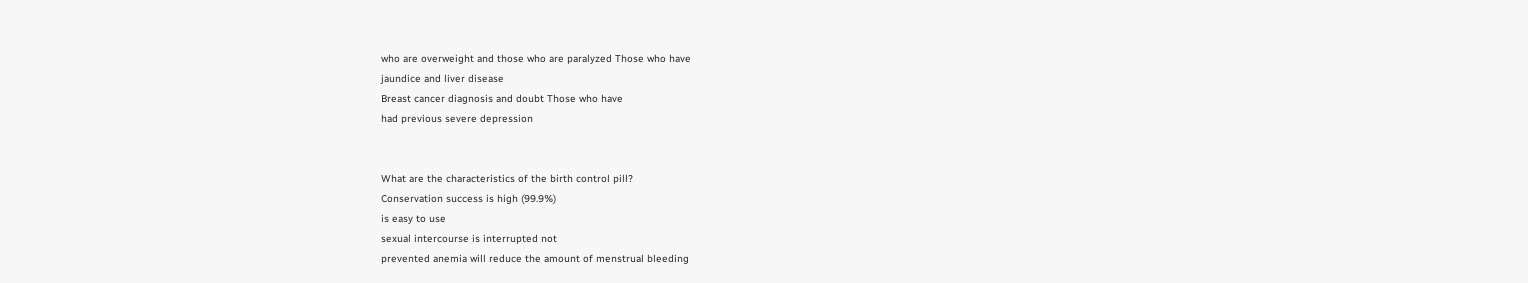who are overweight and those who are paralyzed Those who have
jaundice and liver disease
Breast cancer diagnosis and doubt Those who have
had previous severe depression


What are the characteristics of the birth control pill?
Conservation success is high (99.9%)
is easy to use
sexual intercourse is interrupted not
prevented anemia will reduce the amount of menstrual bleeding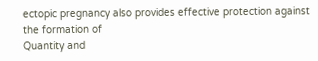ectopic pregnancy also provides effective protection against the formation of
Quantity and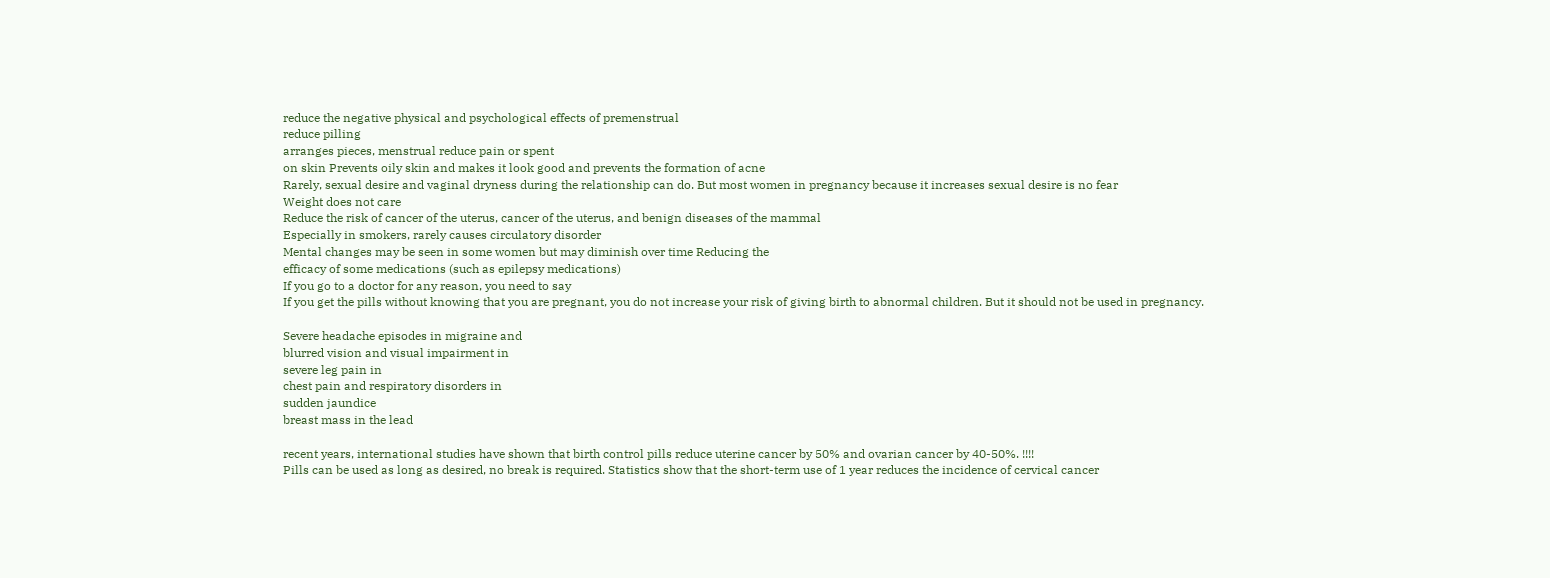reduce the negative physical and psychological effects of premenstrual
reduce pilling
arranges pieces, menstrual reduce pain or spent
on skin Prevents oily skin and makes it look good and prevents the formation of acne
Rarely, sexual desire and vaginal dryness during the relationship can do. But most women in pregnancy because it increases sexual desire is no fear
Weight does not care
Reduce the risk of cancer of the uterus, cancer of the uterus, and benign diseases of the mammal
Especially in smokers, rarely causes circulatory disorder
Mental changes may be seen in some women but may diminish over time Reducing the
efficacy of some medications (such as epilepsy medications)
If you go to a doctor for any reason, you need to say
If you get the pills without knowing that you are pregnant, you do not increase your risk of giving birth to abnormal children. But it should not be used in pregnancy.

Severe headache episodes in migraine and
blurred vision and visual impairment in
severe leg pain in
chest pain and respiratory disorders in
sudden jaundice
breast mass in the lead

recent years, international studies have shown that birth control pills reduce uterine cancer by 50% and ovarian cancer by 40-50%. !!!!
Pills can be used as long as desired, no break is required. Statistics show that the short-term use of 1 year reduces the incidence of cervical cancer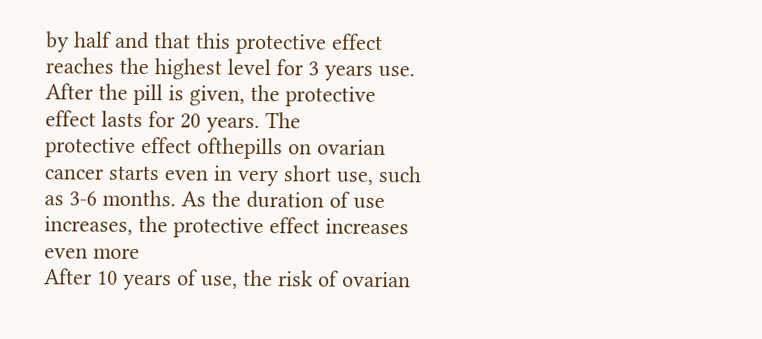by half and that this protective effect reaches the highest level for 3 years use. After the pill is given, the protective effect lasts for 20 years. The
protective effect ofthepills on ovarian cancer starts even in very short use, such as 3-6 months. As the duration of use increases, the protective effect increases even more
After 10 years of use, the risk of ovarian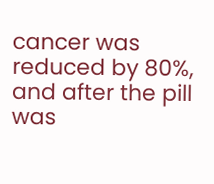cancer was reduced by 80%, and after the pill was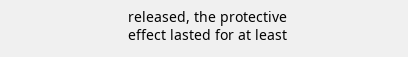released, the protective effect lasted for at least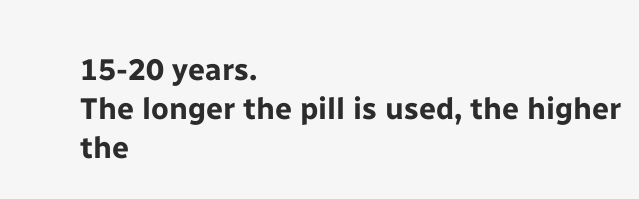15-20 years.
The longer the pill is used, the higher the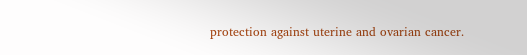protection against uterine and ovarian cancer.